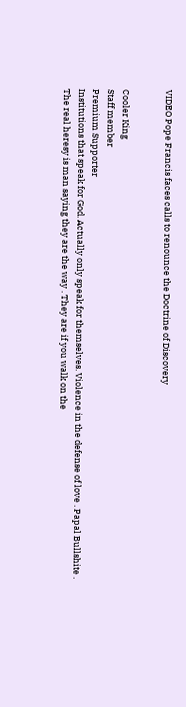VIDEO Pope Francis faces calls to renounce the Doctrine of Discovery


Cooler King
Staff member
Premium Supporter
Institutions that speak for God. Actually only speak for themselves. Violence in the defense of love . Papal Bullshite .
The real heresy is man saying they are the way . They are if you walk on the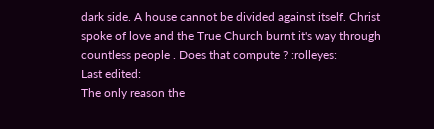dark side. A house cannot be divided against itself. Christ spoke of love and the True Church burnt it's way through countless people . Does that compute ? :rolleyes:
Last edited:
The only reason the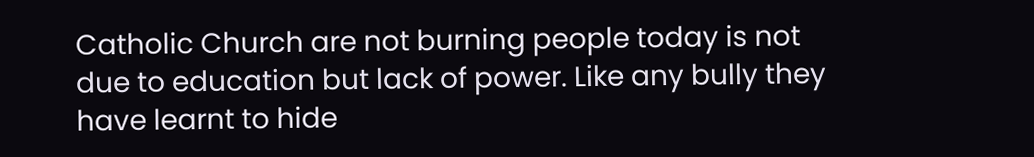Catholic Church are not burning people today is not due to education but lack of power. Like any bully they have learnt to hide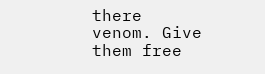there venom. Give them free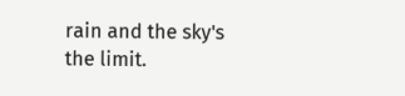rain and the sky's the limit.